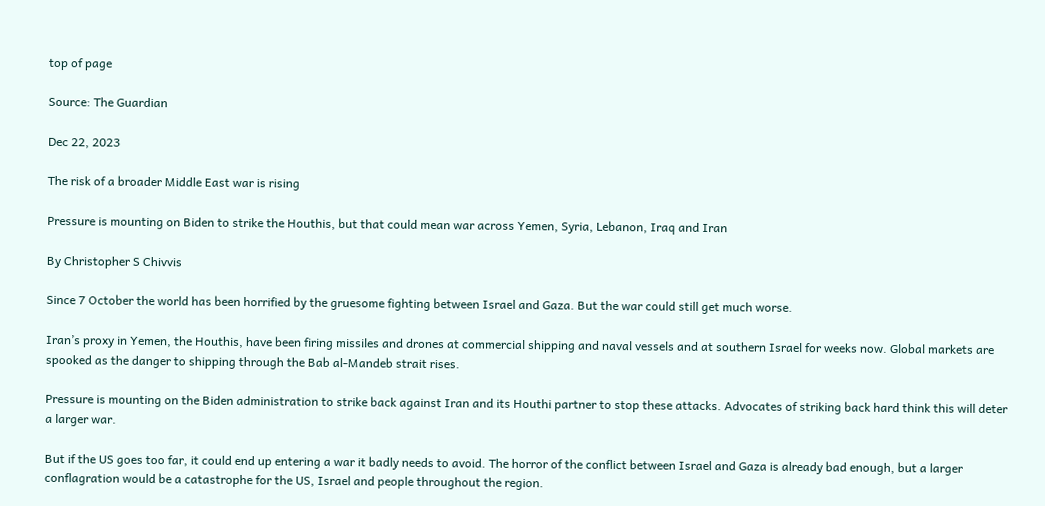top of page

Source: The Guardian

Dec 22, 2023

The risk of a broader Middle East war is rising

Pressure is mounting on Biden to strike the Houthis, but that could mean war across Yemen, Syria, Lebanon, Iraq and Iran

By Christopher S Chivvis

Since 7 October the world has been horrified by the gruesome fighting between Israel and Gaza. But the war could still get much worse.

Iran’s proxy in Yemen, the Houthis, have been firing missiles and drones at commercial shipping and naval vessels and at southern Israel for weeks now. Global markets are spooked as the danger to shipping through the Bab al-Mandeb strait rises.

Pressure is mounting on the Biden administration to strike back against Iran and its Houthi partner to stop these attacks. Advocates of striking back hard think this will deter a larger war.

But if the US goes too far, it could end up entering a war it badly needs to avoid. The horror of the conflict between Israel and Gaza is already bad enough, but a larger conflagration would be a catastrophe for the US, Israel and people throughout the region.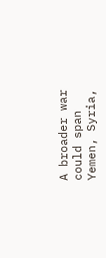A broader war could span Yemen, Syria,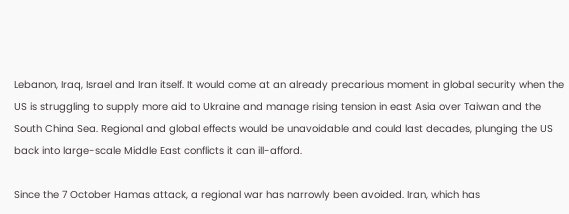Lebanon, Iraq, Israel and Iran itself. It would come at an already precarious moment in global security when the US is struggling to supply more aid to Ukraine and manage rising tension in east Asia over Taiwan and the South China Sea. Regional and global effects would be unavoidable and could last decades, plunging the US back into large-scale Middle East conflicts it can ill-afford.

Since the 7 October Hamas attack, a regional war has narrowly been avoided. Iran, which has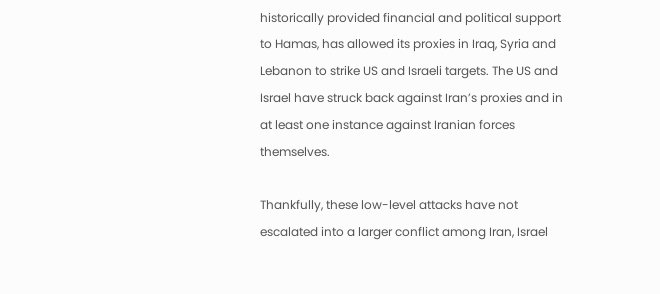historically provided financial and political support to Hamas, has allowed its proxies in Iraq, Syria and Lebanon to strike US and Israeli targets. The US and Israel have struck back against Iran’s proxies and in at least one instance against Iranian forces themselves.

Thankfully, these low-level attacks have not escalated into a larger conflict among Iran, Israel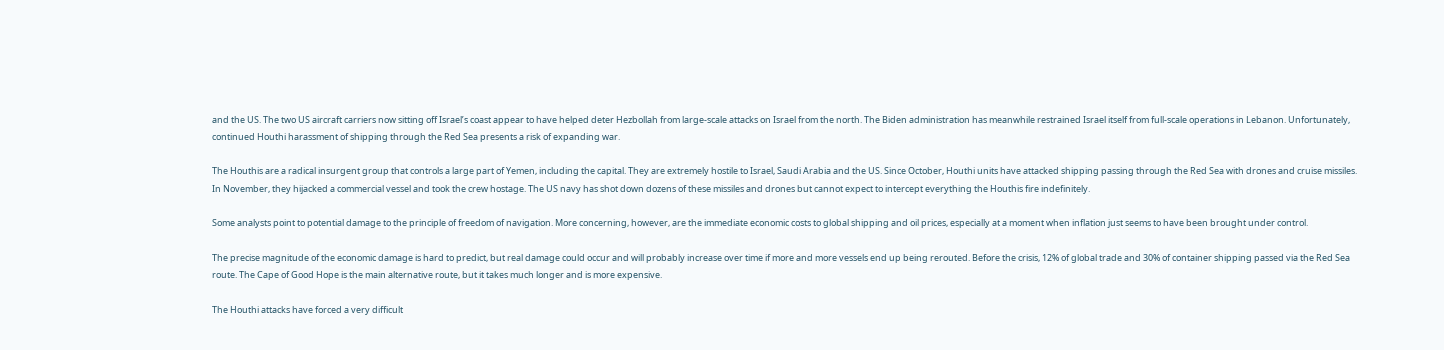and the US. The two US aircraft carriers now sitting off Israel’s coast appear to have helped deter Hezbollah from large-scale attacks on Israel from the north. The Biden administration has meanwhile restrained Israel itself from full-scale operations in Lebanon. Unfortunately, continued Houthi harassment of shipping through the Red Sea presents a risk of expanding war.

The Houthis are a radical insurgent group that controls a large part of Yemen, including the capital. They are extremely hostile to Israel, Saudi Arabia and the US. Since October, Houthi units have attacked shipping passing through the Red Sea with drones and cruise missiles. In November, they hijacked a commercial vessel and took the crew hostage. The US navy has shot down dozens of these missiles and drones but cannot expect to intercept everything the Houthis fire indefinitely.

Some analysts point to potential damage to the principle of freedom of navigation. More concerning, however, are the immediate economic costs to global shipping and oil prices, especially at a moment when inflation just seems to have been brought under control.

The precise magnitude of the economic damage is hard to predict, but real damage could occur and will probably increase over time if more and more vessels end up being rerouted. Before the crisis, 12% of global trade and 30% of container shipping passed via the Red Sea route. The Cape of Good Hope is the main alternative route, but it takes much longer and is more expensive.

The Houthi attacks have forced a very difficult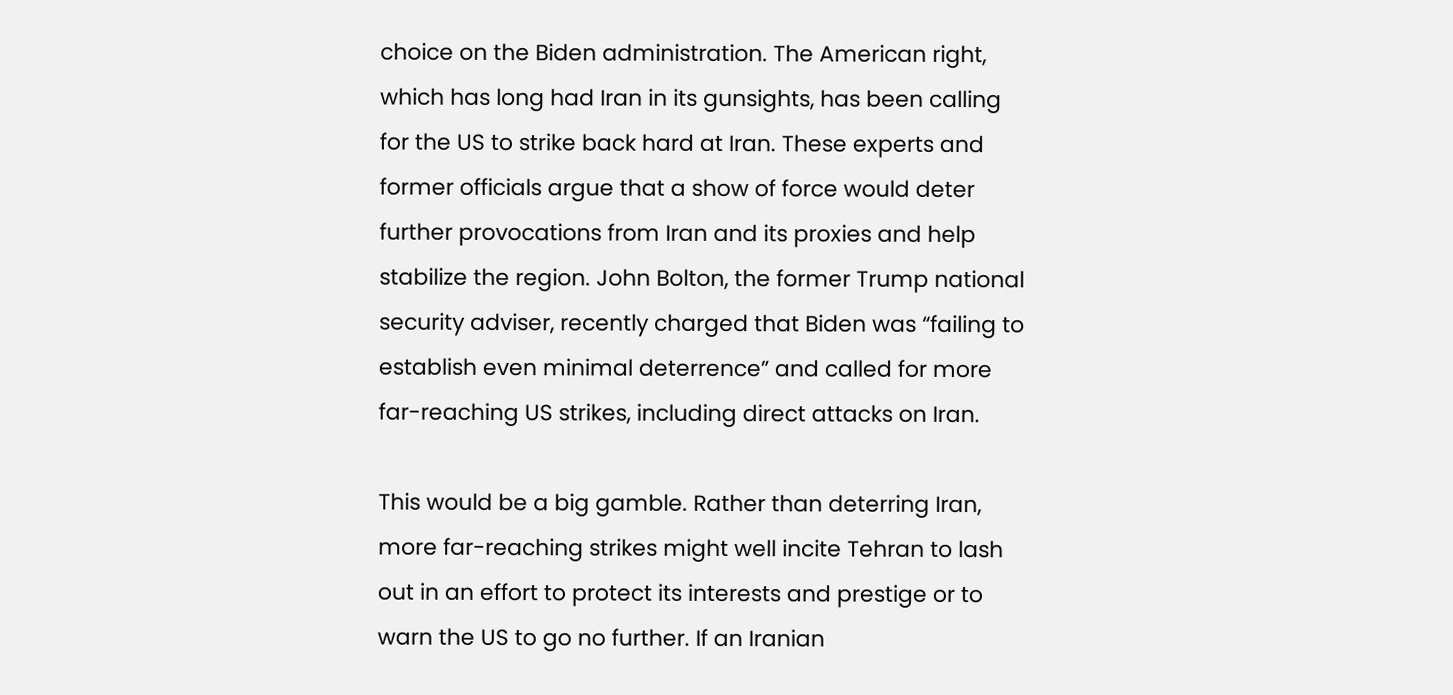choice on the Biden administration. The American right, which has long had Iran in its gunsights, has been calling for the US to strike back hard at Iran. These experts and former officials argue that a show of force would deter further provocations from Iran and its proxies and help stabilize the region. John Bolton, the former Trump national security adviser, recently charged that Biden was “failing to establish even minimal deterrence” and called for more far-reaching US strikes, including direct attacks on Iran.

This would be a big gamble. Rather than deterring Iran, more far-reaching strikes might well incite Tehran to lash out in an effort to protect its interests and prestige or to warn the US to go no further. If an Iranian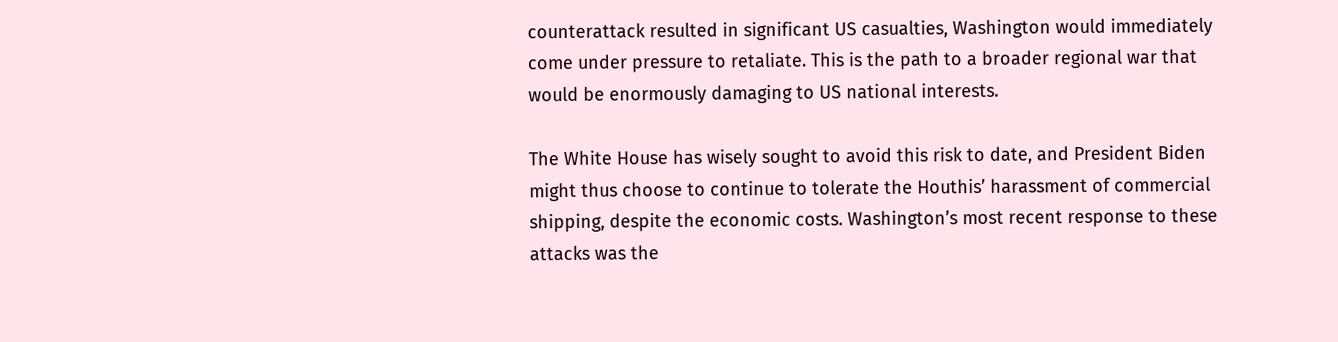counterattack resulted in significant US casualties, Washington would immediately come under pressure to retaliate. This is the path to a broader regional war that would be enormously damaging to US national interests.

The White House has wisely sought to avoid this risk to date, and President Biden might thus choose to continue to tolerate the Houthis’ harassment of commercial shipping, despite the economic costs. Washington’s most recent response to these attacks was the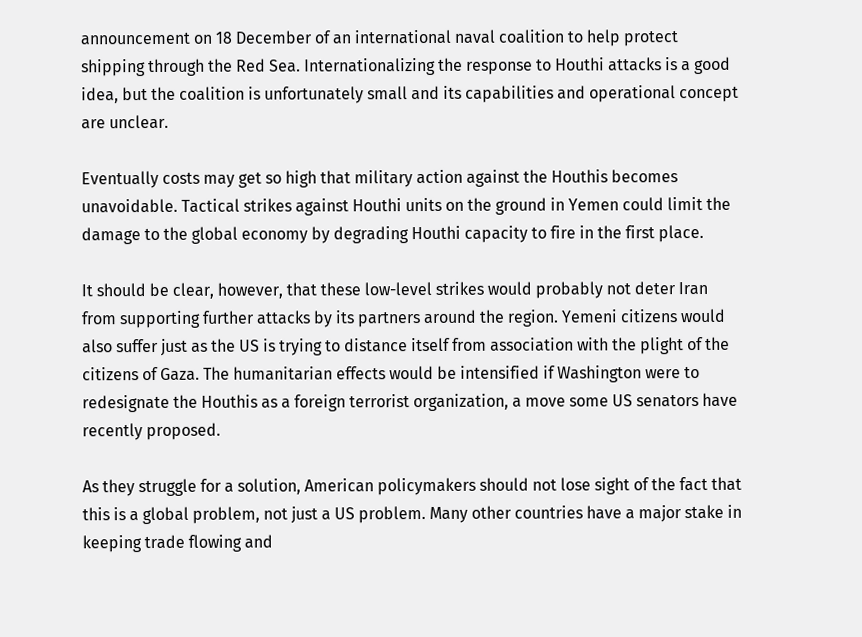announcement on 18 December of an international naval coalition to help protect shipping through the Red Sea. Internationalizing the response to Houthi attacks is a good idea, but the coalition is unfortunately small and its capabilities and operational concept are unclear.

Eventually costs may get so high that military action against the Houthis becomes unavoidable. Tactical strikes against Houthi units on the ground in Yemen could limit the damage to the global economy by degrading Houthi capacity to fire in the first place.

It should be clear, however, that these low-level strikes would probably not deter Iran from supporting further attacks by its partners around the region. Yemeni citizens would also suffer just as the US is trying to distance itself from association with the plight of the citizens of Gaza. The humanitarian effects would be intensified if Washington were to redesignate the Houthis as a foreign terrorist organization, a move some US senators have recently proposed.

As they struggle for a solution, American policymakers should not lose sight of the fact that this is a global problem, not just a US problem. Many other countries have a major stake in keeping trade flowing and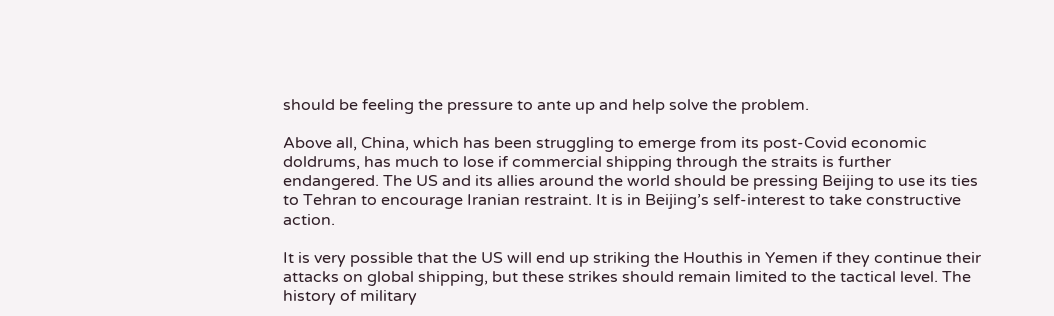should be feeling the pressure to ante up and help solve the problem.

Above all, China, which has been struggling to emerge from its post-Covid economic doldrums, has much to lose if commercial shipping through the straits is further endangered. The US and its allies around the world should be pressing Beijing to use its ties to Tehran to encourage Iranian restraint. It is in Beijing’s self-interest to take constructive action.

It is very possible that the US will end up striking the Houthis in Yemen if they continue their attacks on global shipping, but these strikes should remain limited to the tactical level. The history of military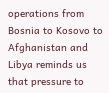operations from Bosnia to Kosovo to Afghanistan and Libya reminds us that pressure to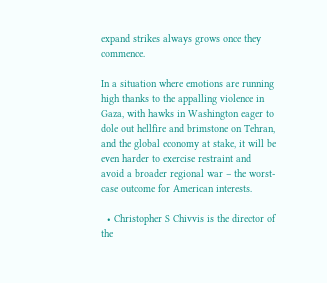expand strikes always grows once they commence.

In a situation where emotions are running high thanks to the appalling violence in Gaza, with hawks in Washington eager to dole out hellfire and brimstone on Tehran, and the global economy at stake, it will be even harder to exercise restraint and avoid a broader regional war – the worst-case outcome for American interests.

  • Christopher S Chivvis is the director of the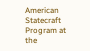American Statecraft Program at the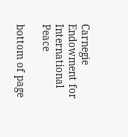Carnegie Endowment for International Peace

bottom of page